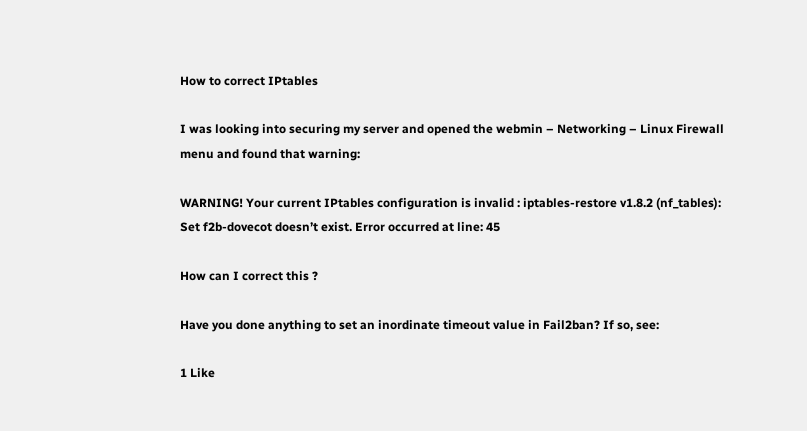How to correct IPtables

I was looking into securing my server and opened the webmin – Networking – Linux Firewall menu and found that warning:

WARNING! Your current IPtables configuration is invalid : iptables-restore v1.8.2 (nf_tables): Set f2b-dovecot doesn’t exist. Error occurred at line: 45

How can I correct this ?

Have you done anything to set an inordinate timeout value in Fail2ban? If so, see:

1 Like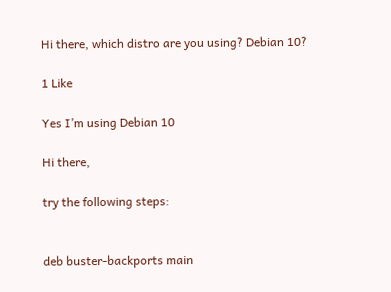Hi there, which distro are you using? Debian 10?

1 Like

Yes I’m using Debian 10

Hi there,

try the following steps:


deb buster-backports main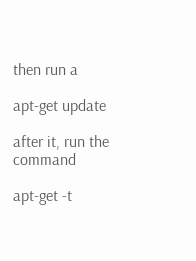then run a

apt-get update

after it, run the command

apt-get -t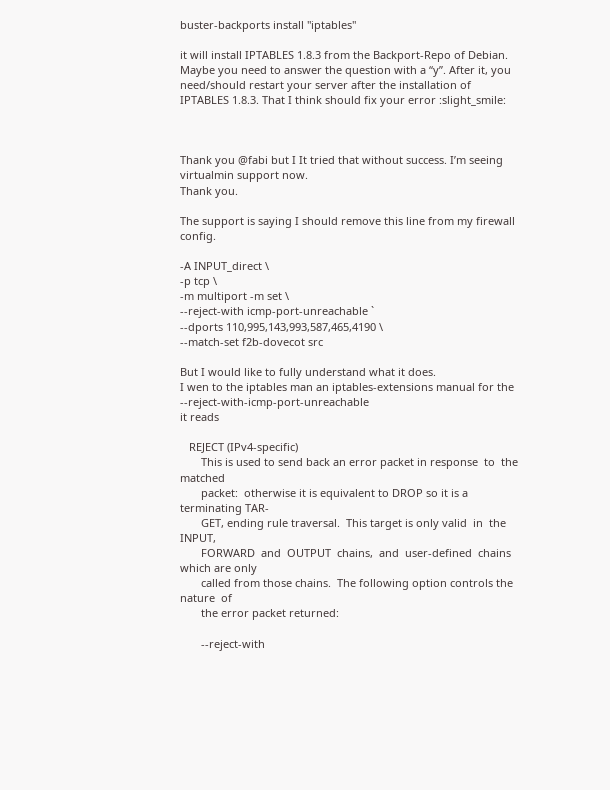buster-backports install "iptables"

it will install IPTABLES 1.8.3 from the Backport-Repo of Debian. Maybe you need to answer the question with a “y”. After it, you need/should restart your server after the installation of IPTABLES 1.8.3. That I think should fix your error :slight_smile:



Thank you @fabi but I It tried that without success. I’m seeing virtualmin support now.
Thank you.

The support is saying I should remove this line from my firewall config.

-A INPUT_direct \
-p tcp \
-m multiport -m set \
--reject-with icmp-port-unreachable `
--dports 110,995,143,993,587,465,4190 \
--match-set f2b-dovecot src

But I would like to fully understand what it does.
I wen to the iptables man an iptables-extensions manual for the --reject-with-icmp-port-unreachable
it reads

   REJECT (IPv4-specific)
       This is used to send back an error packet in response  to  the  matched
       packet:  otherwise it is equivalent to DROP so it is a terminating TAR‐
       GET, ending rule traversal.  This target is only valid  in  the  INPUT,
       FORWARD  and  OUTPUT  chains,  and  user-defined  chains which are only
       called from those chains.  The following option controls the nature  of
       the error packet returned:

       --reject-with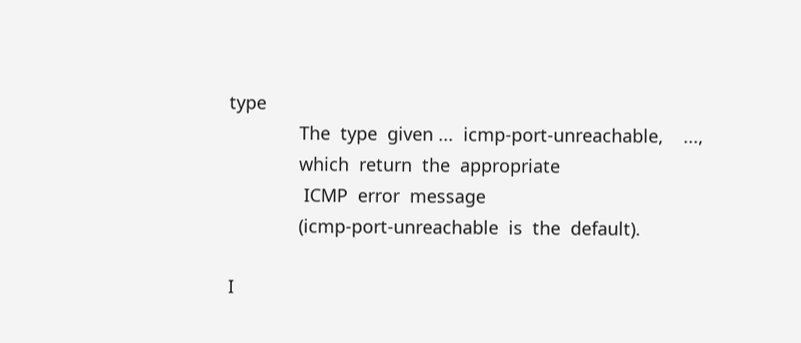type
              The  type  given ...  icmp-port-unreachable,    ...,
              which  return  the  appropriate
               ICMP  error  message
              (icmp-port-unreachable  is  the  default).

I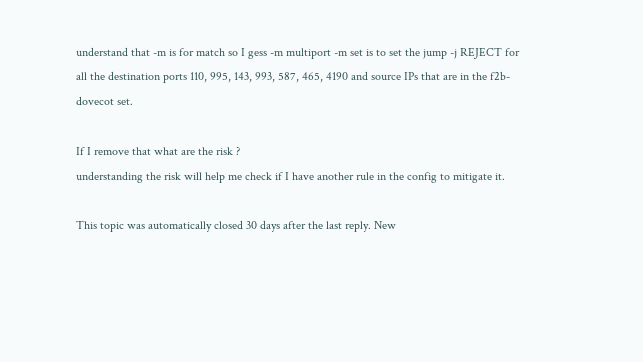understand that -m is for match so I gess -m multiport -m set is to set the jump -j REJECT for all the destination ports 110, 995, 143, 993, 587, 465, 4190 and source IPs that are in the f2b-dovecot set.

If I remove that what are the risk ?
understanding the risk will help me check if I have another rule in the config to mitigate it.

This topic was automatically closed 30 days after the last reply. New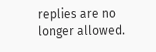replies are no longer allowed.